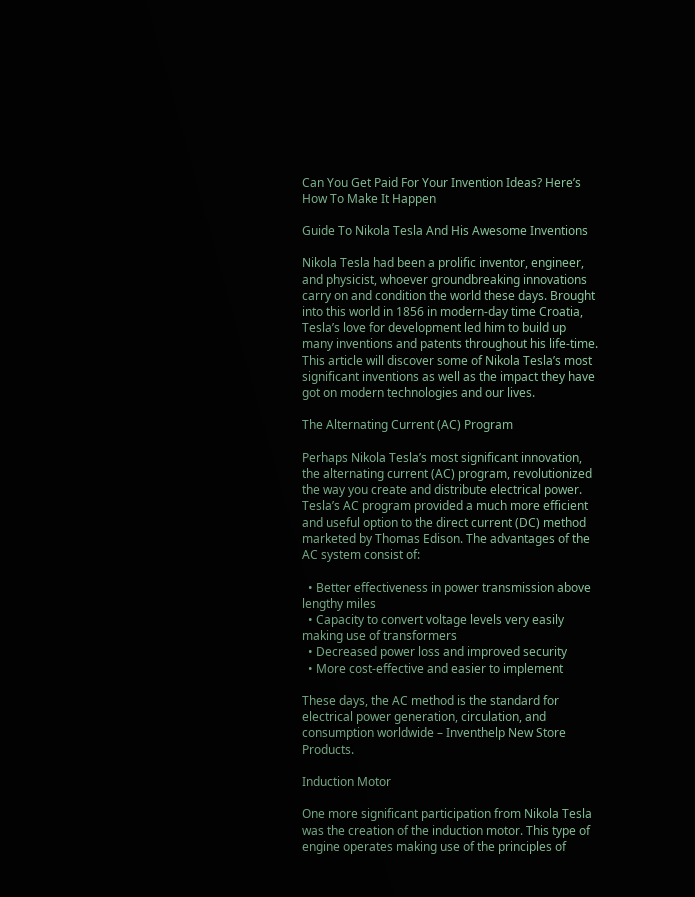Can You Get Paid For Your Invention Ideas? Here’s How To Make It Happen

Guide To Nikola Tesla And His Awesome Inventions

Nikola Tesla had been a prolific inventor, engineer, and physicist, whoever groundbreaking innovations carry on and condition the world these days. Brought into this world in 1856 in modern-day time Croatia, Tesla’s love for development led him to build up many inventions and patents throughout his life-time. This article will discover some of Nikola Tesla’s most significant inventions as well as the impact they have got on modern technologies and our lives.

The Alternating Current (AC) Program

Perhaps Nikola Tesla’s most significant innovation, the alternating current (AC) program, revolutionized the way you create and distribute electrical power. Tesla’s AC program provided a much more efficient and useful option to the direct current (DC) method marketed by Thomas Edison. The advantages of the AC system consist of:

  • Better effectiveness in power transmission above lengthy miles
  • Capacity to convert voltage levels very easily making use of transformers
  • Decreased power loss and improved security
  • More cost-effective and easier to implement

These days, the AC method is the standard for electrical power generation, circulation, and consumption worldwide – Inventhelp New Store Products.

Induction Motor

One more significant participation from Nikola Tesla was the creation of the induction motor. This type of engine operates making use of the principles of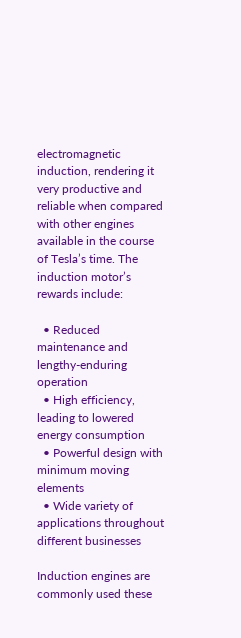electromagnetic induction, rendering it very productive and reliable when compared with other engines available in the course of Tesla’s time. The induction motor’s rewards include:

  • Reduced maintenance and lengthy-enduring operation
  • High efficiency, leading to lowered energy consumption
  • Powerful design with minimum moving elements
  • Wide variety of applications throughout different businesses

Induction engines are commonly used these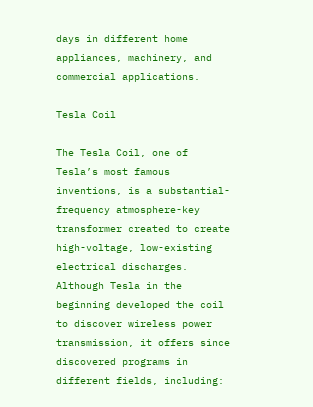days in different home appliances, machinery, and commercial applications.

Tesla Coil

The Tesla Coil, one of Tesla’s most famous inventions, is a substantial-frequency atmosphere-key transformer created to create high-voltage, low-existing electrical discharges. Although Tesla in the beginning developed the coil to discover wireless power transmission, it offers since discovered programs in different fields, including: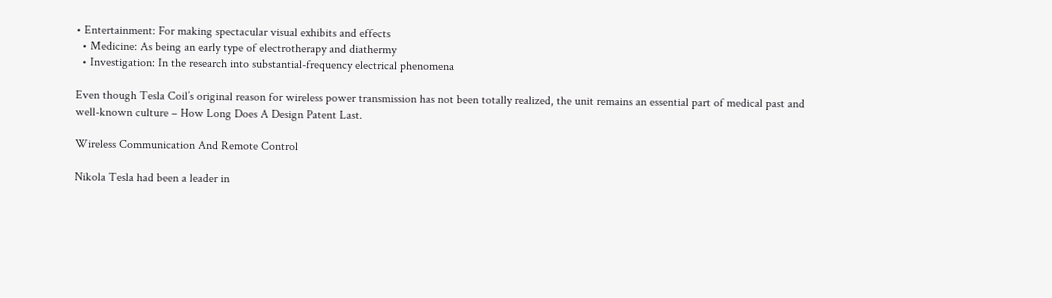• Entertainment: For making spectacular visual exhibits and effects
  • Medicine: As being an early type of electrotherapy and diathermy
  • Investigation: In the research into substantial-frequency electrical phenomena

Even though Tesla Coil’s original reason for wireless power transmission has not been totally realized, the unit remains an essential part of medical past and well-known culture – How Long Does A Design Patent Last.

Wireless Communication And Remote Control

Nikola Tesla had been a leader in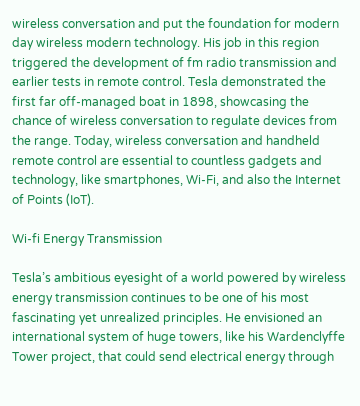wireless conversation and put the foundation for modern day wireless modern technology. His job in this region triggered the development of fm radio transmission and earlier tests in remote control. Tesla demonstrated the first far off-managed boat in 1898, showcasing the chance of wireless conversation to regulate devices from the range. Today, wireless conversation and handheld remote control are essential to countless gadgets and technology, like smartphones, Wi-Fi, and also the Internet of Points (IoT).

Wi-fi Energy Transmission

Tesla’s ambitious eyesight of a world powered by wireless energy transmission continues to be one of his most fascinating yet unrealized principles. He envisioned an international system of huge towers, like his Wardenclyffe Tower project, that could send electrical energy through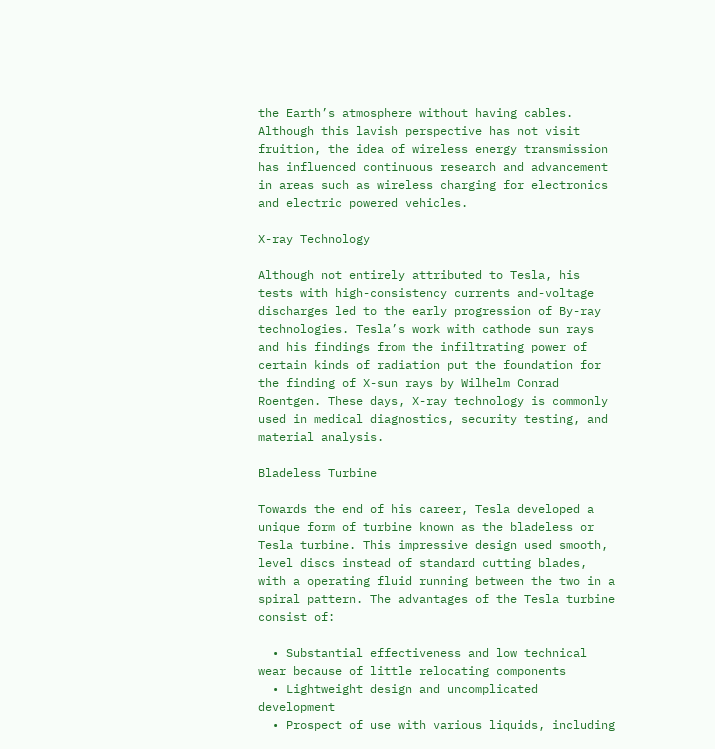the Earth’s atmosphere without having cables. Although this lavish perspective has not visit fruition, the idea of wireless energy transmission has influenced continuous research and advancement in areas such as wireless charging for electronics and electric powered vehicles.

X-ray Technology

Although not entirely attributed to Tesla, his tests with high-consistency currents and-voltage discharges led to the early progression of By-ray technologies. Tesla’s work with cathode sun rays and his findings from the infiltrating power of certain kinds of radiation put the foundation for the finding of X-sun rays by Wilhelm Conrad Roentgen. These days, X-ray technology is commonly used in medical diagnostics, security testing, and material analysis.

Bladeless Turbine

Towards the end of his career, Tesla developed a unique form of turbine known as the bladeless or Tesla turbine. This impressive design used smooth, level discs instead of standard cutting blades, with a operating fluid running between the two in a spiral pattern. The advantages of the Tesla turbine consist of:

  • Substantial effectiveness and low technical wear because of little relocating components
  • Lightweight design and uncomplicated development
  • Prospect of use with various liquids, including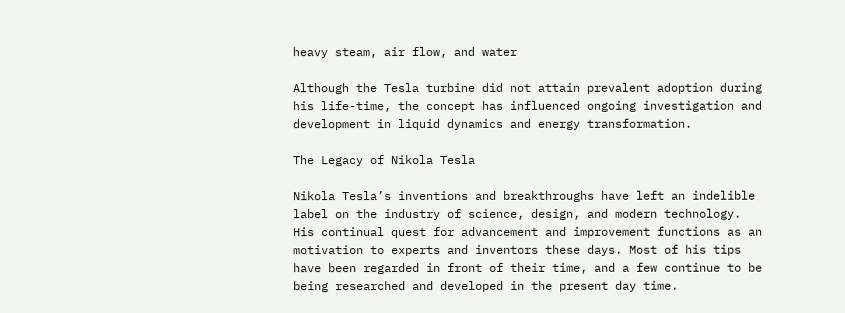heavy steam, air flow, and water

Although the Tesla turbine did not attain prevalent adoption during his life-time, the concept has influenced ongoing investigation and development in liquid dynamics and energy transformation.

The Legacy of Nikola Tesla

Nikola Tesla’s inventions and breakthroughs have left an indelible label on the industry of science, design, and modern technology. His continual quest for advancement and improvement functions as an motivation to experts and inventors these days. Most of his tips have been regarded in front of their time, and a few continue to be being researched and developed in the present day time.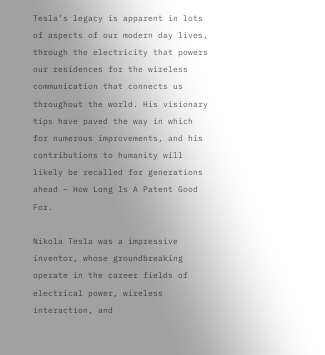Tesla’s legacy is apparent in lots of aspects of our modern day lives, through the electricity that powers our residences for the wireless communication that connects us throughout the world. His visionary tips have paved the way in which for numerous improvements, and his contributions to humanity will likely be recalled for generations ahead – How Long Is A Patent Good For.

Nikola Tesla was a impressive inventor, whose groundbreaking operate in the career fields of electrical power, wireless interaction, and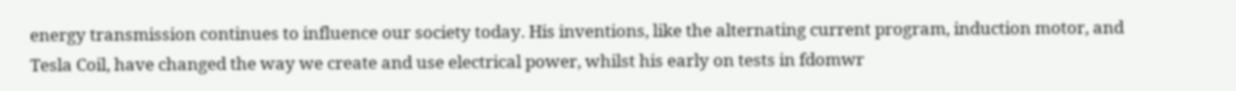energy transmission continues to influence our society today. His inventions, like the alternating current program, induction motor, and Tesla Coil, have changed the way we create and use electrical power, whilst his early on tests in fdomwr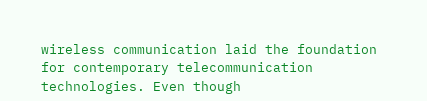wireless communication laid the foundation for contemporary telecommunication technologies. Even though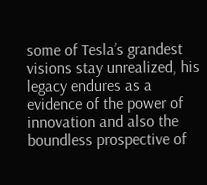some of Tesla’s grandest visions stay unrealized, his legacy endures as a evidence of the power of innovation and also the boundless prospective of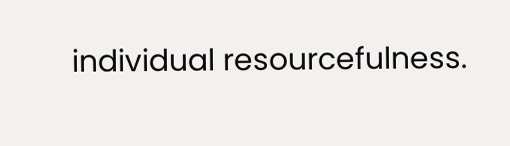individual resourcefulness.